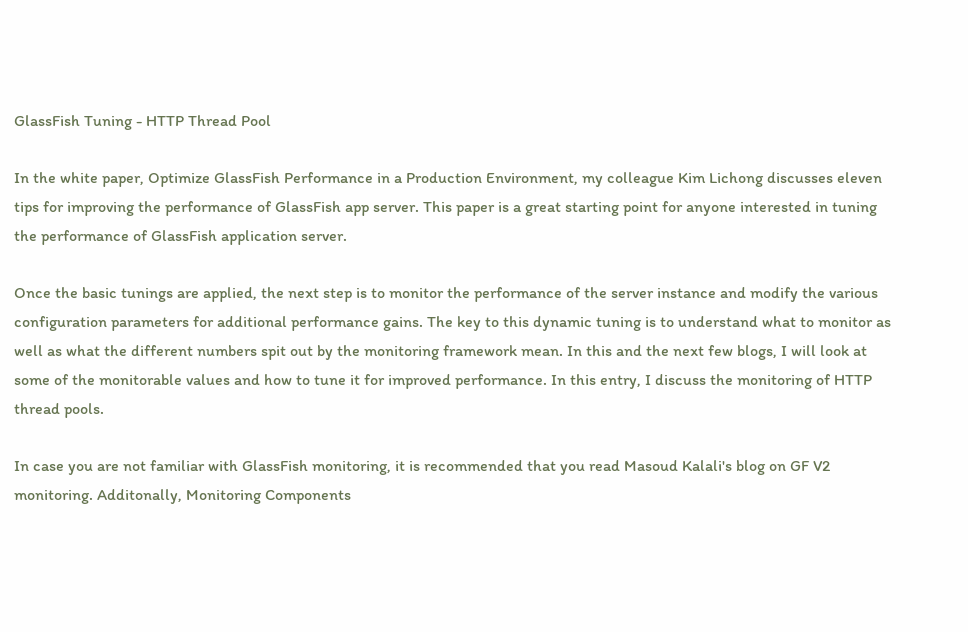GlassFish Tuning - HTTP Thread Pool

In the white paper, Optimize GlassFish Performance in a Production Environment, my colleague Kim Lichong discusses eleven tips for improving the performance of GlassFish app server. This paper is a great starting point for anyone interested in tuning the performance of GlassFish application server.

Once the basic tunings are applied, the next step is to monitor the performance of the server instance and modify the various configuration parameters for additional performance gains. The key to this dynamic tuning is to understand what to monitor as well as what the different numbers spit out by the monitoring framework mean. In this and the next few blogs, I will look at some of the monitorable values and how to tune it for improved performance. In this entry, I discuss the monitoring of HTTP thread pools.

In case you are not familiar with GlassFish monitoring, it is recommended that you read Masoud Kalali's blog on GF V2 monitoring. Additonally, Monitoring Components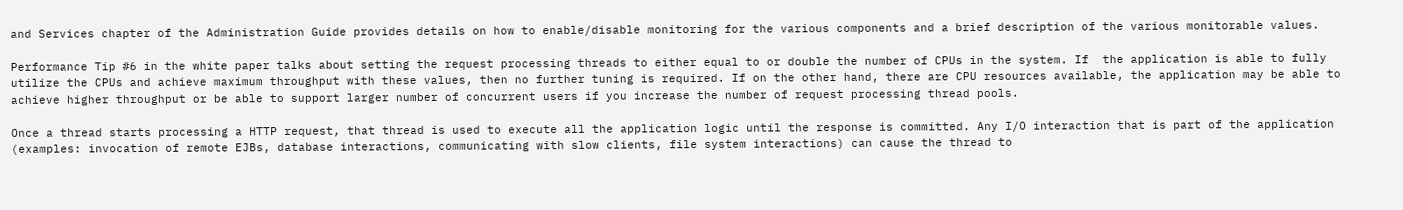and Services chapter of the Administration Guide provides details on how to enable/disable monitoring for the various components and a brief description of the various monitorable values.

Performance Tip #6 in the white paper talks about setting the request processing threads to either equal to or double the number of CPUs in the system. If  the application is able to fully utilize the CPUs and achieve maximum throughput with these values, then no further tuning is required. If on the other hand, there are CPU resources available, the application may be able to achieve higher throughput or be able to support larger number of concurrent users if you increase the number of request processing thread pools.

Once a thread starts processing a HTTP request, that thread is used to execute all the application logic until the response is committed. Any I/O interaction that is part of the application (examples: invocation of remote EJBs, database interactions, communicating with slow clients, file system interactions) can cause the thread to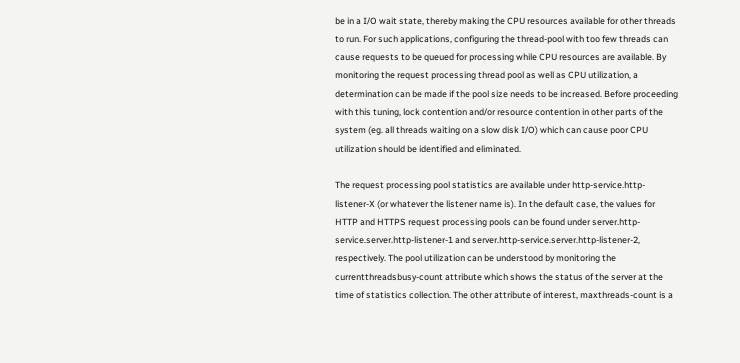be in a I/O wait state, thereby making the CPU resources available for other threads to run. For such applications, configuring the thread-pool with too few threads can cause requests to be queued for processing while CPU resources are available. By monitoring the request processing thread pool as well as CPU utilization, a determination can be made if the pool size needs to be increased. Before proceeding with this tuning, lock contention and/or resource contention in other parts of the system (eg. all threads waiting on a slow disk I/O) which can cause poor CPU utilization should be identified and eliminated.

The request processing pool statistics are available under http-service.http-listener-X (or whatever the listener name is). In the default case, the values for HTTP and HTTPS request processing pools can be found under server.http-service.server.http-listener-1 and server.http-service.server.http-listener-2, respectively. The pool utilization can be understood by monitoring the currentthreadsbusy-count attribute which shows the status of the server at the time of statistics collection. The other attribute of interest, maxthreads-count is a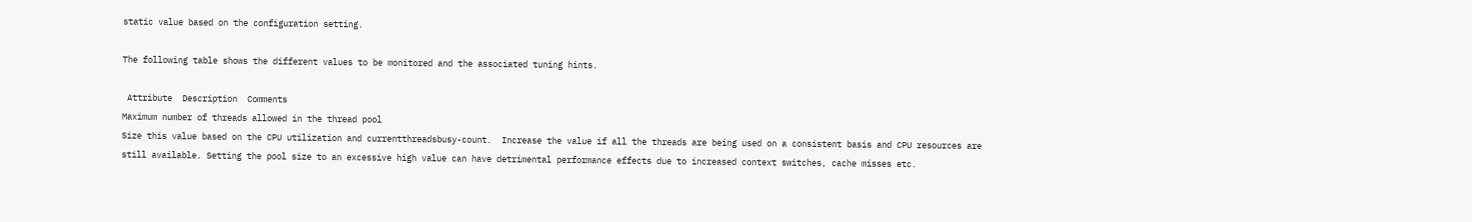static value based on the configuration setting.

The following table shows the different values to be monitored and the associated tuning hints.

 Attribute  Description  Comments
Maximum number of threads allowed in the thread pool
Size this value based on the CPU utilization and currentthreadsbusy-count.  Increase the value if all the threads are being used on a consistent basis and CPU resources are still available. Setting the pool size to an excessive high value can have detrimental performance effects due to increased context switches, cache misses etc.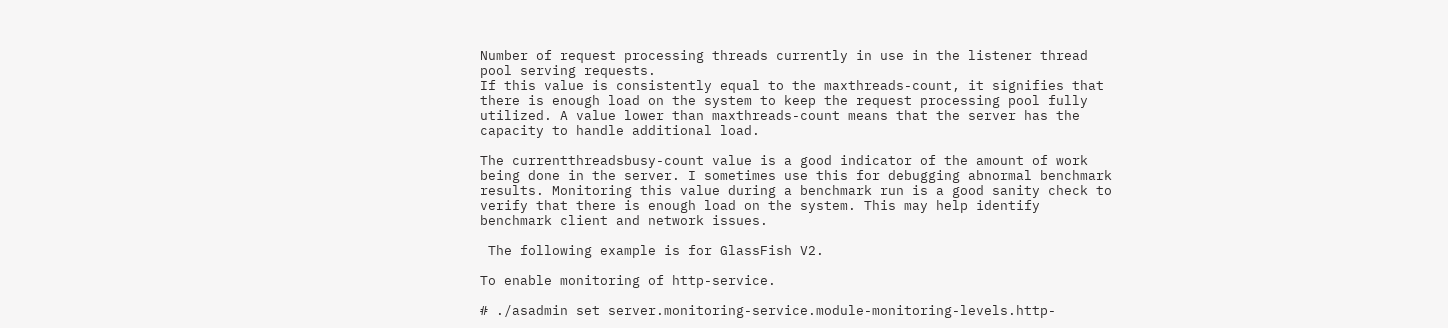Number of request processing threads currently in use in the listener thread pool serving requests.
If this value is consistently equal to the maxthreads-count, it signifies that there is enough load on the system to keep the request processing pool fully utilized. A value lower than maxthreads-count means that the server has the capacity to handle additional load.

The currentthreadsbusy-count value is a good indicator of the amount of work being done in the server. I sometimes use this for debugging abnormal benchmark results. Monitoring this value during a benchmark run is a good sanity check to verify that there is enough load on the system. This may help identify benchmark client and network issues.

 The following example is for GlassFish V2.

To enable monitoring of http-service.

# ./asadmin set server.monitoring-service.module-monitoring-levels.http-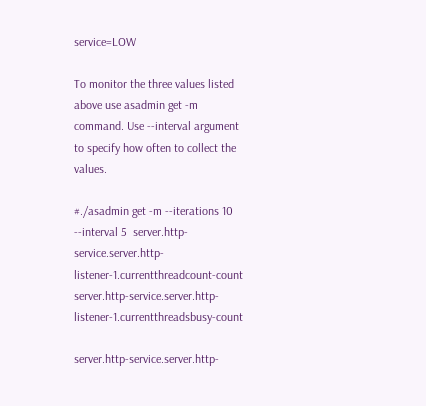service=LOW

To monitor the three values listed above use asadmin get -m command. Use --interval argument to specify how often to collect the values.

#./asadmin get -m --iterations 10 --interval 5  server.http-service.server.http-listener-1.currentthreadcount-count server.http-service.server.http-listener-1.currentthreadsbusy-count

server.http-service.server.http-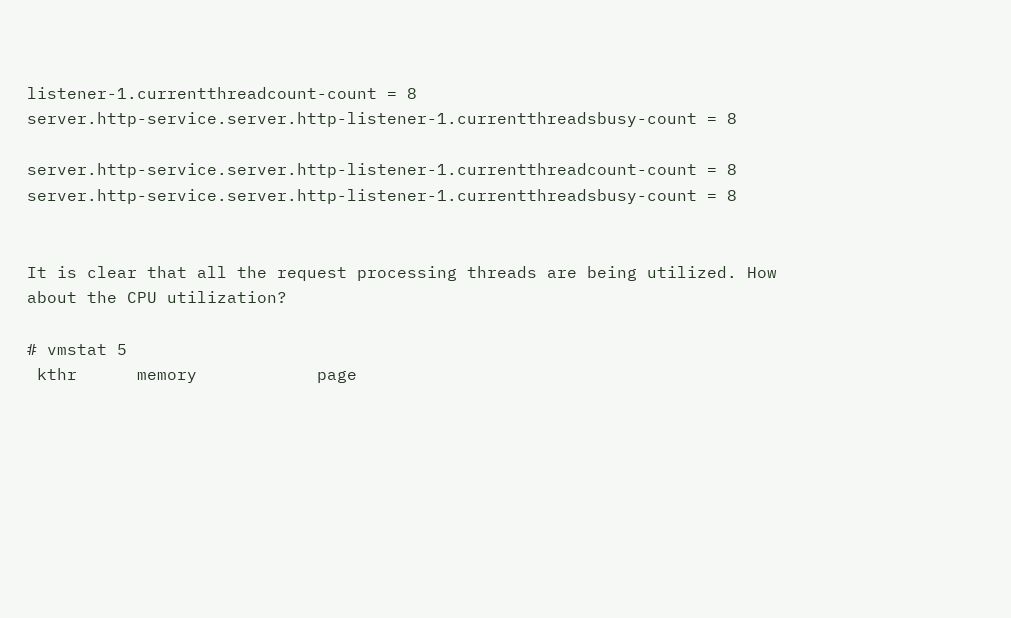listener-1.currentthreadcount-count = 8
server.http-service.server.http-listener-1.currentthreadsbusy-count = 8

server.http-service.server.http-listener-1.currentthreadcount-count = 8
server.http-service.server.http-listener-1.currentthreadsbusy-count = 8


It is clear that all the request processing threads are being utilized. How about the CPU utilization?

# vmstat 5
 kthr      memory            page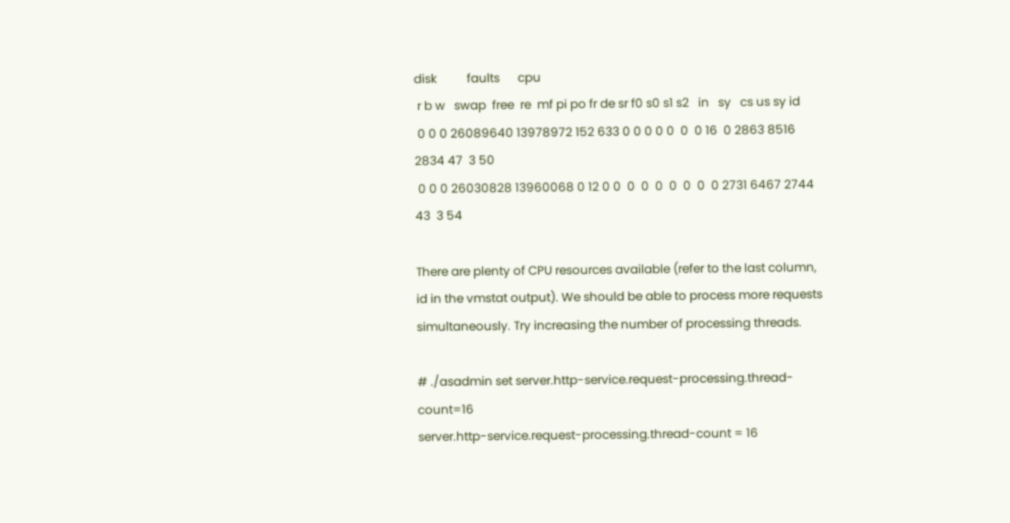disk          faults      cpu
 r b w   swap  free  re  mf pi po fr de sr f0 s0 s1 s2   in   sy   cs us sy id
 0 0 0 26089640 13978972 152 633 0 0 0 0 0  0  0 16  0 2863 8516 2834 47  3 50
 0 0 0 26030828 13960068 0 12 0 0  0  0  0  0  0  0  0 2731 6467 2744 43  3 54

There are plenty of CPU resources available (refer to the last column, id in the vmstat output). We should be able to process more requests simultaneously. Try increasing the number of processing threads.

# ./asadmin set server.http-service.request-processing.thread-count=16
server.http-service.request-processing.thread-count = 16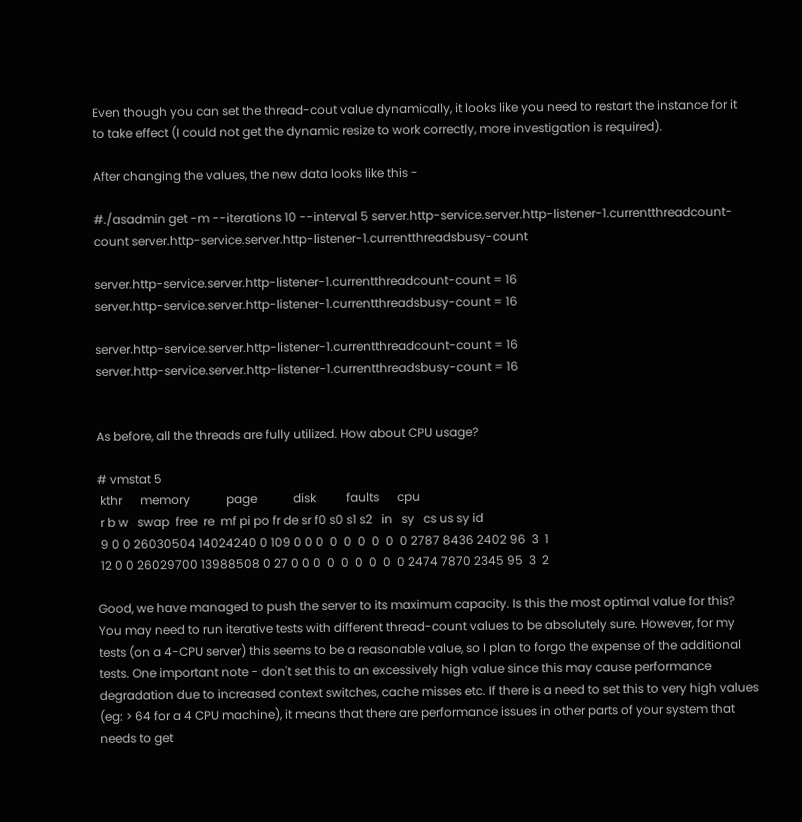Even though you can set the thread-cout value dynamically, it looks like you need to restart the instance for it to take effect (I could not get the dynamic resize to work correctly, more investigation is required).

After changing the values, the new data looks like this -

#./asadmin get -m --iterations 10 --interval 5 server.http-service.server.http-listener-1.currentthreadcount-count server.http-service.server.http-listener-1.currentthreadsbusy-count

server.http-service.server.http-listener-1.currentthreadcount-count = 16
server.http-service.server.http-listener-1.currentthreadsbusy-count = 16

server.http-service.server.http-listener-1.currentthreadcount-count = 16
server.http-service.server.http-listener-1.currentthreadsbusy-count = 16


As before, all the threads are fully utilized. How about CPU usage?

# vmstat 5
 kthr      memory            page            disk          faults      cpu
 r b w   swap  free  re  mf pi po fr de sr f0 s0 s1 s2   in   sy   cs us sy id
 9 0 0 26030504 14024240 0 109 0 0 0  0  0  0  0  0  0 2787 8436 2402 96  3  1
 12 0 0 26029700 13988508 0 27 0 0 0  0  0  0  0  0  0 2474 7870 2345 95  3  2

Good, we have managed to push the server to its maximum capacity. Is this the most optimal value for this? You may need to run iterative tests with different thread-count values to be absolutely sure. However, for my tests (on a 4-CPU server) this seems to be a reasonable value, so I plan to forgo the expense of the additional tests. One important note - don't set this to an excessively high value since this may cause performance degradation due to increased context switches, cache misses etc. If there is a need to set this to very high values (eg: > 64 for a 4 CPU machine), it means that there are performance issues in other parts of your system that needs to get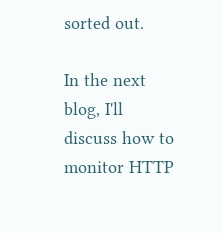sorted out.

In the next blog, I'll discuss how to monitor HTTP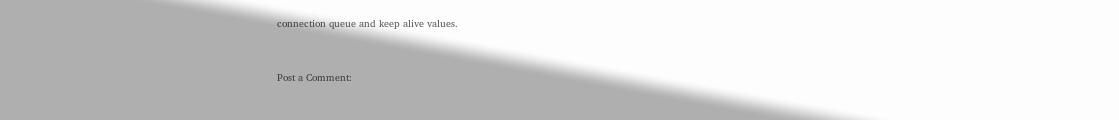connection queue and keep alive values.


Post a Comment: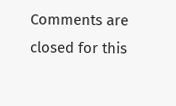Comments are closed for this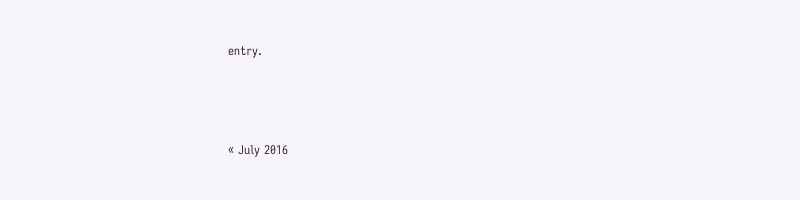entry.



« July 2016